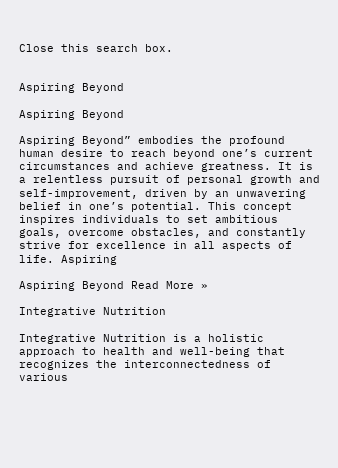Close this search box.


Aspiring Beyond

Aspiring Beyond

Aspiring Beyond” embodies the profound human desire to reach beyond one’s current circumstances and achieve greatness. It is a relentless pursuit of personal growth and self-improvement, driven by an unwavering belief in one’s potential. This concept inspires individuals to set ambitious goals, overcome obstacles, and constantly strive for excellence in all aspects of life. Aspiring

Aspiring Beyond Read More »

Integrative Nutrition

Integrative Nutrition is a holistic approach to health and well-being that recognizes the interconnectedness of various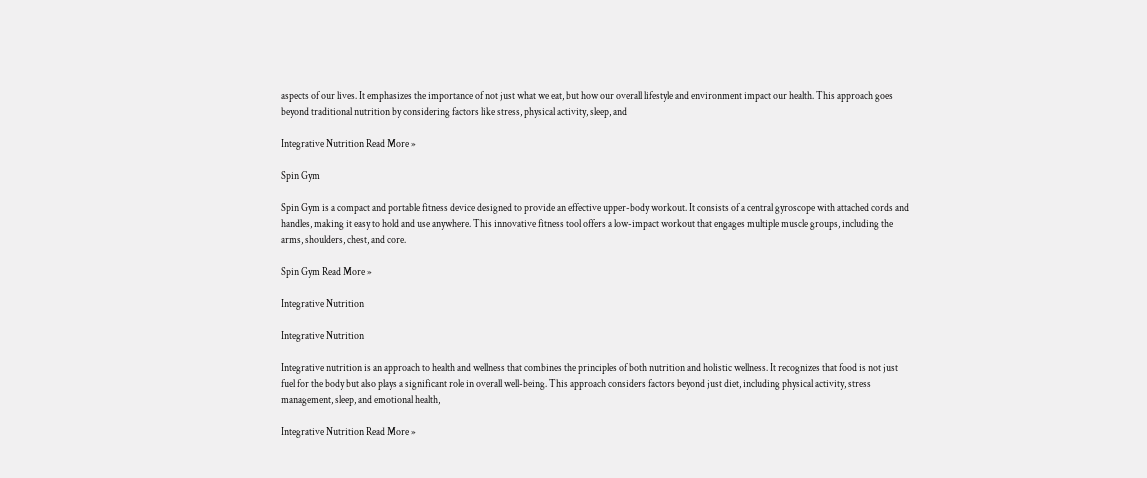aspects of our lives. It emphasizes the importance of not just what we eat, but how our overall lifestyle and environment impact our health. This approach goes beyond traditional nutrition by considering factors like stress, physical activity, sleep, and

Integrative Nutrition Read More »

Spin Gym

Spin Gym is a compact and portable fitness device designed to provide an effective upper-body workout. It consists of a central gyroscope with attached cords and handles, making it easy to hold and use anywhere. This innovative fitness tool offers a low-impact workout that engages multiple muscle groups, including the arms, shoulders, chest, and core.

Spin Gym Read More »

Integrative Nutrition

Integrative Nutrition

Integrative nutrition is an approach to health and wellness that combines the principles of both nutrition and holistic wellness. It recognizes that food is not just fuel for the body but also plays a significant role in overall well-being. This approach considers factors beyond just diet, including physical activity, stress management, sleep, and emotional health,

Integrative Nutrition Read More »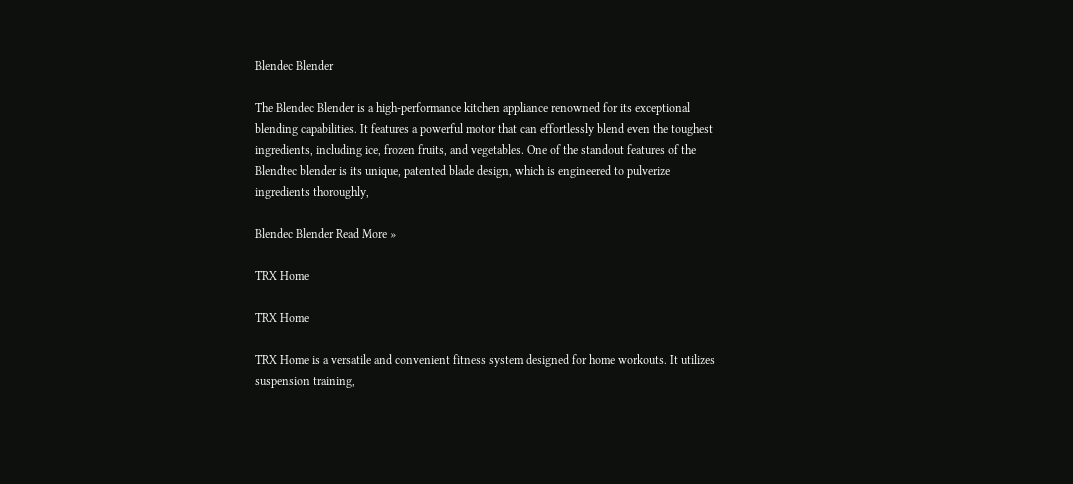Blendec Blender

The Blendec Blender is a high-performance kitchen appliance renowned for its exceptional blending capabilities. It features a powerful motor that can effortlessly blend even the toughest ingredients, including ice, frozen fruits, and vegetables. One of the standout features of the Blendtec blender is its unique, patented blade design, which is engineered to pulverize ingredients thoroughly,

Blendec Blender Read More »

TRX Home

TRX Home

TRX Home is a versatile and convenient fitness system designed for home workouts. It utilizes suspension training,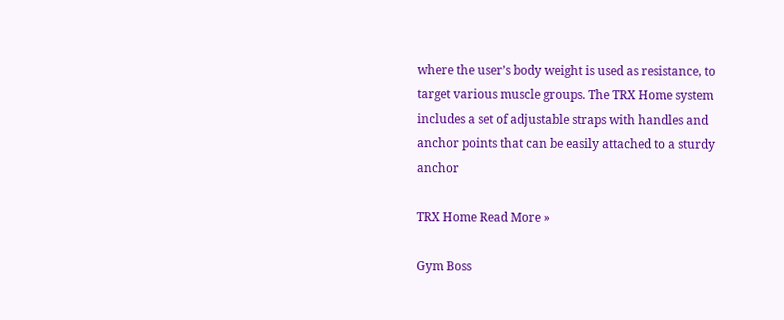where the user’s body weight is used as resistance, to target various muscle groups. The TRX Home system includes a set of adjustable straps with handles and anchor points that can be easily attached to a sturdy anchor

TRX Home Read More »

Gym Boss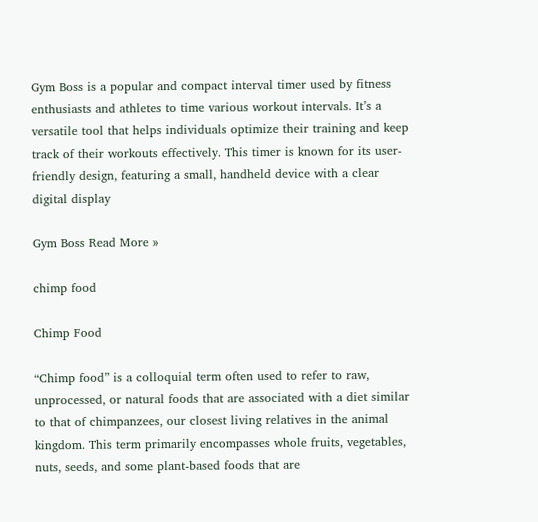Gym Boss is a popular and compact interval timer used by fitness enthusiasts and athletes to time various workout intervals. It’s a versatile tool that helps individuals optimize their training and keep track of their workouts effectively. This timer is known for its user-friendly design, featuring a small, handheld device with a clear digital display

Gym Boss Read More »

chimp food

Chimp Food

“Chimp food” is a colloquial term often used to refer to raw, unprocessed, or natural foods that are associated with a diet similar to that of chimpanzees, our closest living relatives in the animal kingdom. This term primarily encompasses whole fruits, vegetables, nuts, seeds, and some plant-based foods that are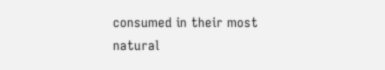consumed in their most natural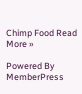Chimp Food Read More »

Powered By MemberPress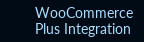WooCommerce Plus Integration